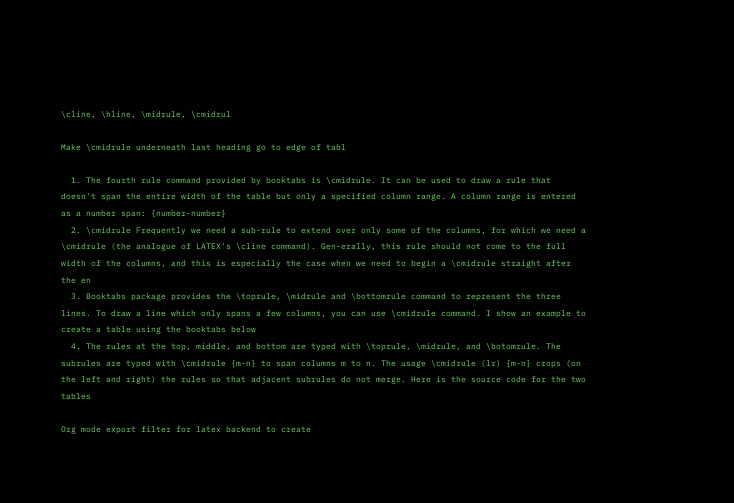\cline, \hline, \midrule, \cmidrul

Make \cmidrule underneath last heading go to edge of tabl

  1. The fourth rule command provided by booktabs is \cmidrule. It can be used to draw a rule that doesn't span the entire width of the table but only a specified column range. A column range is entered as a number span: {number-number}
  2. \cmidrule Frequently we need a sub-rule to extend over only some of the columns, for which we need a \cmidrule (the analogue of LATEX's \cline command). Gen-erally, this rule should not come to the full width of the columns, and this is especially the case when we need to begin a \cmidrule straight after the en
  3. Booktabs package provides the \toprule, \midrule and \bottomrule command to represent the three lines. To draw a line which only spans a few columns, you can use \cmidrule command. I show an example to create a table using the booktabs below
  4. The rules at the top, middle, and bottom are typed with \toprule, \midrule, and \botomrule. The subrules are typed with \cmidrule {m-n} to span columns m to n. The usage \cmidrule (lr) {m-n} crops (on the left and right) the rules so that adjacent subrules do not merge. Here is the source code for the two tables

Org mode export filter for latex backend to create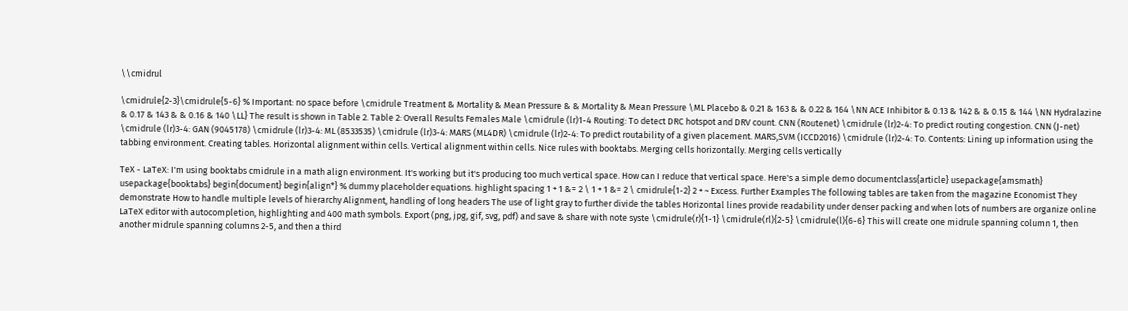\\cmidrul

\cmidrule{2-3}\cmidrule{5-6} % Important: no space before \cmidrule Treatment & Mortality & Mean Pressure & & Mortality & Mean Pressure \ML Placebo & 0.21 & 163 & & 0.22 & 164 \NN ACE Inhibitor & 0.13 & 142 & & 0.15 & 144 \NN Hydralazine & 0.17 & 143 & & 0.16 & 140 \LL} The result is shown in Table 2. Table 2: Overall Results Females Male \cmidrule (lr)1-4 Routing: To detect DRC hotspot and DRV count. CNN (Routenet) \cmidrule (lr)2-4: To predict routing congestion. CNN (J-net) \cmidrule (lr)3-4: GAN (9045178) \cmidrule (lr)3-4: ML (8533535) \cmidrule (lr)3-4: MARS (ML4DR) \cmidrule (lr)2-4: To predict routability of a given placement. MARS,SVM (ICCD2016) \cmidrule (lr)2-4: To. Contents: Lining up information using the tabbing environment. Creating tables. Horizontal alignment within cells. Vertical alignment within cells. Nice rules with booktabs. Merging cells horizontally. Merging cells vertically

TeX - LaTeX: I'm using booktabs cmidrule in a math align environment. It's working but it's producing too much vertical space. How can I reduce that vertical space. Here's a simple demo documentclass{article} usepackage{amsmath} usepackage{booktabs} begin{document} begin{align*} % dummy placeholder equations. highlight spacing 1 + 1 &= 2 \ 1 + 1 &= 2 \ cmidrule{1-2} 2 + ~ Excess. Further Examples The following tables are taken from the magazine Economist They demonstrate How to handle multiple levels of hierarchy Alignment, handling of long headers The use of light gray to further divide the tables Horizontal lines provide readability under denser packing and when lots of numbers are organize online LaTeX editor with autocompletion, highlighting and 400 math symbols. Export (png, jpg, gif, svg, pdf) and save & share with note syste \cmidrule(r){1-1} \cmidrule(rl){2-5} \cmidrule(l){6-6} This will create one midrule spanning column 1, then another midrule spanning columns 2-5, and then a third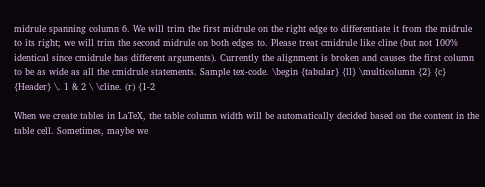midrule spanning column 6. We will trim the first midrule on the right edge to differentiate it from the midrule to its right; we will trim the second midrule on both edges to. Please treat cmidrule like cline (but not 100% identical since cmidrule has different arguments). Currently the alignment is broken and causes the first column to be as wide as all the cmidrule statements. Sample tex-code. \begin {tabular} {ll} \multicolumn {2} {c} {Header} \. 1 & 2 \ \cline. (r) {1-2

When we create tables in LaTeX, the table column width will be automatically decided based on the content in the table cell. Sometimes, maybe we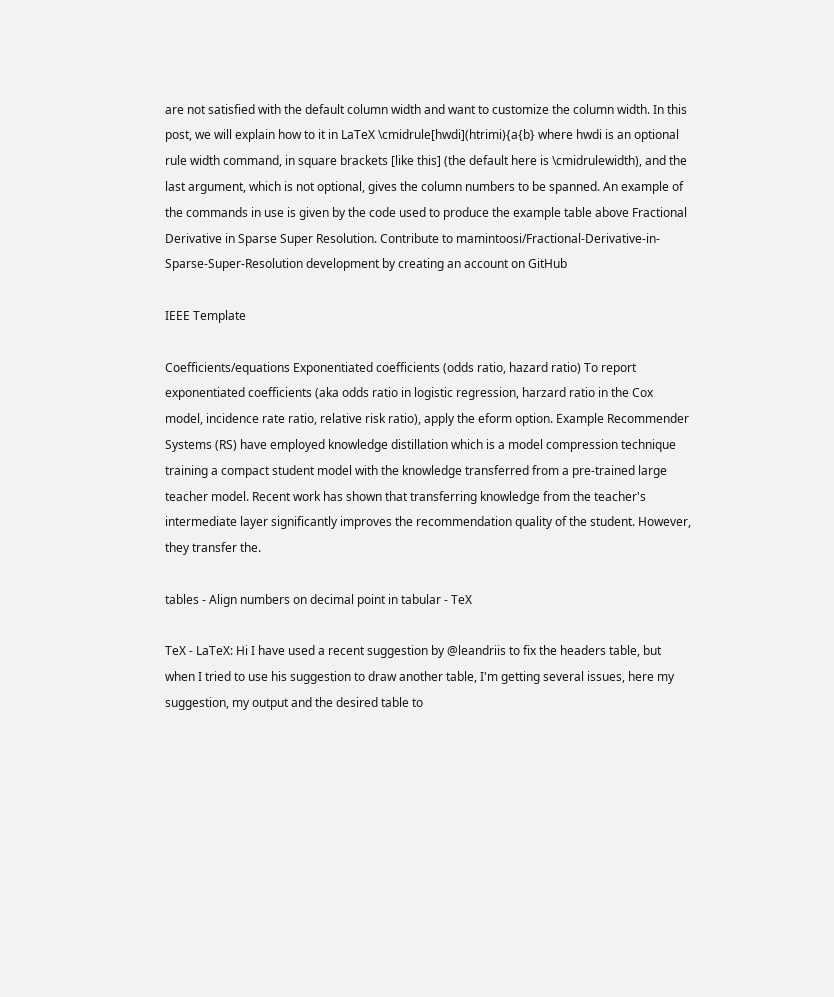are not satisfied with the default column width and want to customize the column width. In this post, we will explain how to it in LaTeX \cmidrule[hwdi](htrimi){a{b} where hwdi is an optional rule width command, in square brackets [like this] (the default here is \cmidrulewidth), and the last argument, which is not optional, gives the column numbers to be spanned. An example of the commands in use is given by the code used to produce the example table above Fractional Derivative in Sparse Super Resolution. Contribute to mamintoosi/Fractional-Derivative-in-Sparse-Super-Resolution development by creating an account on GitHub

IEEE Template

Coefficients/equations Exponentiated coefficients (odds ratio, hazard ratio) To report exponentiated coefficients (aka odds ratio in logistic regression, harzard ratio in the Cox model, incidence rate ratio, relative risk ratio), apply the eform option. Example Recommender Systems (RS) have employed knowledge distillation which is a model compression technique training a compact student model with the knowledge transferred from a pre-trained large teacher model. Recent work has shown that transferring knowledge from the teacher's intermediate layer significantly improves the recommendation quality of the student. However, they transfer the.

tables - Align numbers on decimal point in tabular - TeX

TeX - LaTeX: Hi I have used a recent suggestion by @leandriis to fix the headers table, but when I tried to use his suggestion to draw another table, I'm getting several issues, here my suggestion, my output and the desired table to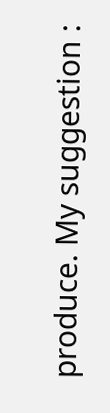produce. My suggestion :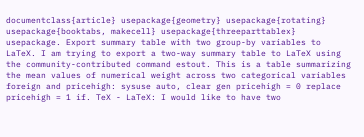documentclass{article} usepackage{geometry} usepackage{rotating} usepackage{booktabs, makecell} usepackage{threeparttablex} usepackage. Export summary table with two group-by variables to LaTeX. I am trying to export a two-way summary table to LaTeX using the community-contributed command estout. This is a table summarizing the mean values of numerical weight across two categorical variables foreign and pricehigh: sysuse auto, clear gen pricehigh = 0 replace pricehigh = 1 if. TeX - LaTeX: I would like to have two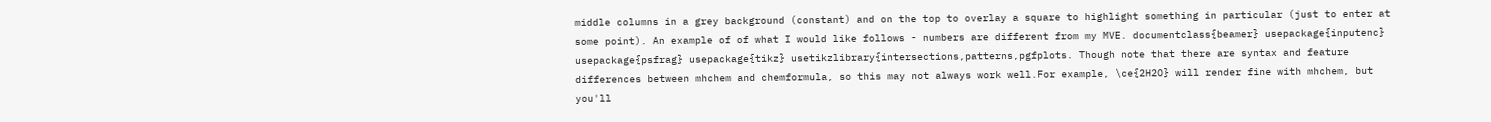middle columns in a grey background (constant) and on the top to overlay a square to highlight something in particular (just to enter at some point). An example of of what I would like follows - numbers are different from my MVE. documentclass{beamer} usepackage{inputenc} usepackage{psfrag} usepackage{tikz} usetikzlibrary{intersections,patterns,pgfplots. Though note that there are syntax and feature differences between mhchem and chemformula, so this may not always work well.For example, \ce{2H2O} will render fine with mhchem, but you'll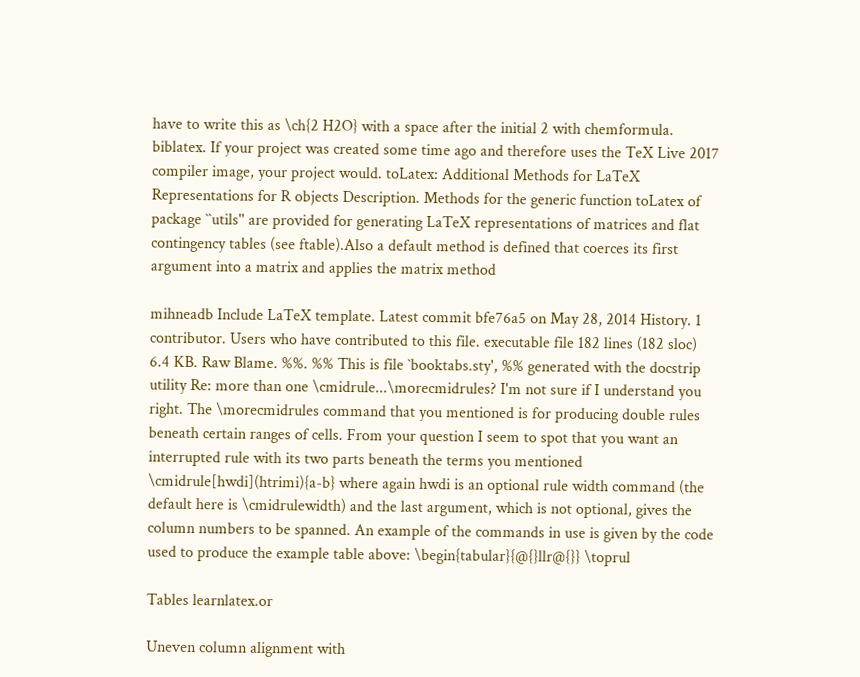have to write this as \ch{2 H2O} with a space after the initial 2 with chemformula. biblatex. If your project was created some time ago and therefore uses the TeX Live 2017 compiler image, your project would. toLatex: Additional Methods for LaTeX Representations for R objects Description. Methods for the generic function toLatex of package ``utils'' are provided for generating LaTeX representations of matrices and flat contingency tables (see ftable).Also a default method is defined that coerces its first argument into a matrix and applies the matrix method

mihneadb Include LaTeX template. Latest commit bfe76a5 on May 28, 2014 History. 1 contributor. Users who have contributed to this file. executable file 182 lines (182 sloc) 6.4 KB. Raw Blame. %%. %% This is file `booktabs.sty', %% generated with the docstrip utility Re: more than one \cmidrule...\morecmidrules? I'm not sure if I understand you right. The \morecmidrules command that you mentioned is for producing double rules beneath certain ranges of cells. From your question I seem to spot that you want an interrupted rule with its two parts beneath the terms you mentioned \cmidrule[hwdi](htrimi){a-b} where again hwdi is an optional rule width command (the default here is \cmidrulewidth) and the last argument, which is not optional, gives the column numbers to be spanned. An example of the commands in use is given by the code used to produce the example table above: \begin{tabular}{@{}llr@{}} \toprul

Tables learnlatex.or

Uneven column alignment with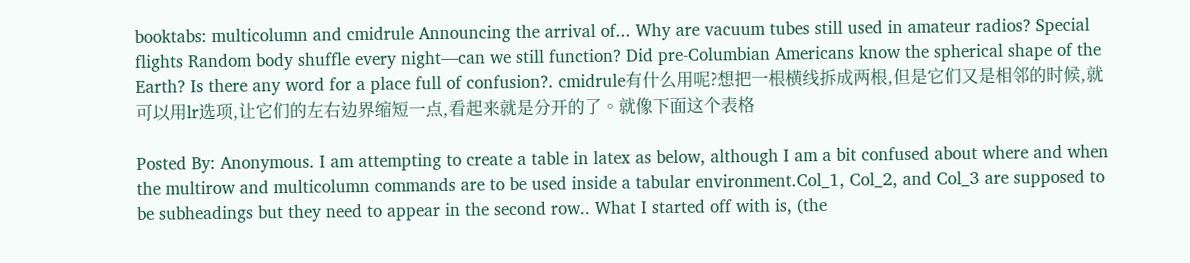booktabs: multicolumn and cmidrule Announcing the arrival of... Why are vacuum tubes still used in amateur radios? Special flights Random body shuffle every night—can we still function? Did pre-Columbian Americans know the spherical shape of the Earth? Is there any word for a place full of confusion?. cmidrule有什么用呢?想把一根横线拆成两根,但是它们又是相邻的时候,就可以用lr选项,让它们的左右边界缩短一点,看起来就是分开的了。就像下面这个表格

Posted By: Anonymous. I am attempting to create a table in latex as below, although I am a bit confused about where and when the multirow and multicolumn commands are to be used inside a tabular environment.Col_1, Col_2, and Col_3 are supposed to be subheadings but they need to appear in the second row.. What I started off with is, (the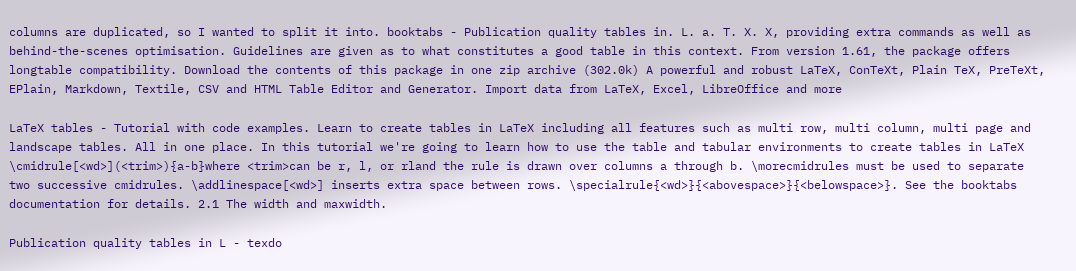columns are duplicated, so I wanted to split it into. booktabs - Publication quality tables in. L. a. T. X. X, providing extra commands as well as behind-the-scenes optimisation. Guidelines are given as to what constitutes a good table in this context. From version 1.61, the package offers longtable compatibility. Download the contents of this package in one zip archive (302.0k) A powerful and robust LaTeX, ConTeXt, Plain TeX, PreTeXt, EPlain, Markdown, Textile, CSV and HTML Table Editor and Generator. Import data from LaTeX, Excel, LibreOffice and more

LaTeX tables - Tutorial with code examples. Learn to create tables in LaTeX including all features such as multi row, multi column, multi page and landscape tables. All in one place. In this tutorial we're going to learn how to use the table and tabular environments to create tables in LaTeX \cmidrule[<wd>](<trim>){a-b}where <trim>can be r, l, or rland the rule is drawn over columns a through b. \morecmidrules must be used to separate two successive cmidrules. \addlinespace[<wd>] inserts extra space between rows. \specialrule{<wd>}{<abovespace>}{<belowspace>}. See the booktabs documentation for details. 2.1 The width and maxwidth.

Publication quality tables in L - texdo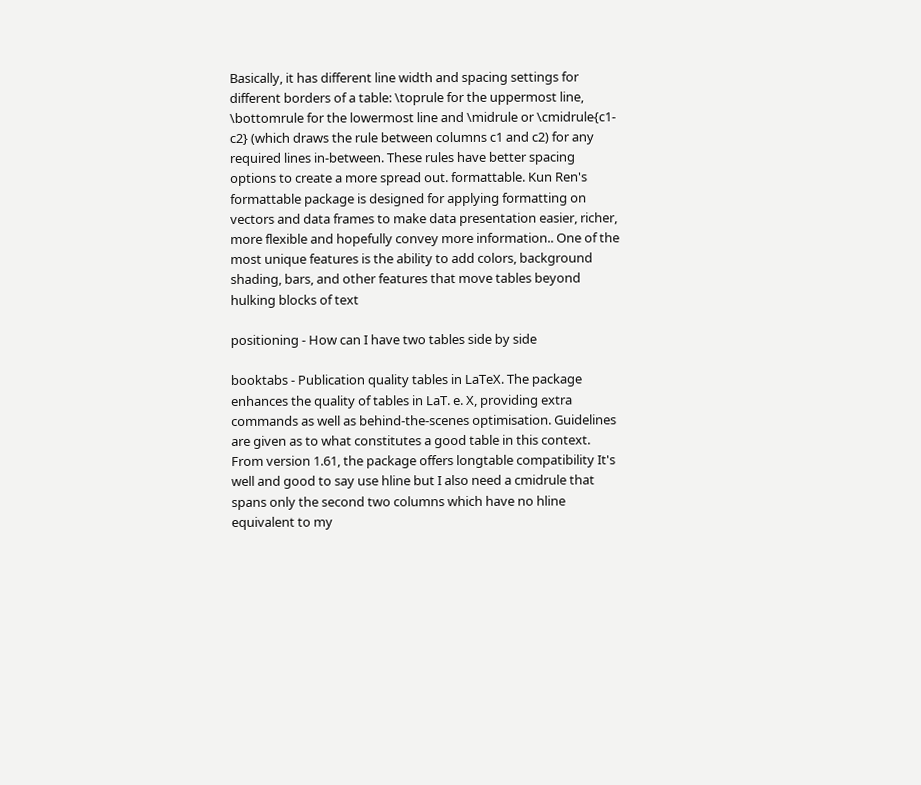Basically, it has different line width and spacing settings for different borders of a table: \toprule for the uppermost line, \bottomrule for the lowermost line and \midrule or \cmidrule{c1-c2} (which draws the rule between columns c1 and c2) for any required lines in-between. These rules have better spacing options to create a more spread out. formattable. Kun Ren's formattable package is designed for applying formatting on vectors and data frames to make data presentation easier, richer, more flexible and hopefully convey more information.. One of the most unique features is the ability to add colors, background shading, bars, and other features that move tables beyond hulking blocks of text

positioning - How can I have two tables side by side

booktabs - Publication quality tables in LaTeX. The package enhances the quality of tables in LaT. e. X, providing extra commands as well as behind-the-scenes optimisation. Guidelines are given as to what constitutes a good table in this context. From version 1.61, the package offers longtable compatibility It's well and good to say use hline but I also need a cmidrule that spans only the second two columns which have no hline equivalent to my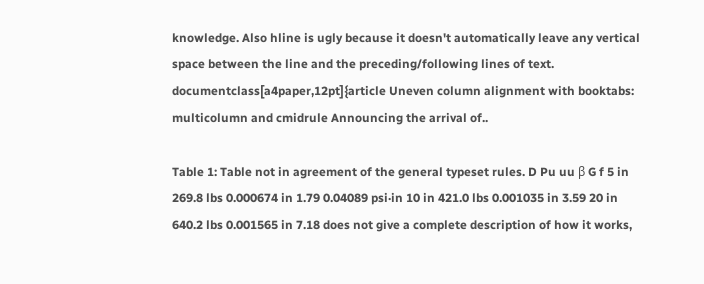knowledge. Also hline is ugly because it doesn't automatically leave any vertical space between the line and the preceding/following lines of text. documentclass[a4paper,12pt]{article Uneven column alignment with booktabs: multicolumn and cmidrule Announcing the arrival of..

Table 1: Table not in agreement of the general typeset rules. D Pu uu β G f 5 in 269.8 lbs 0.000674 in 1.79 0.04089 psi·in 10 in 421.0 lbs 0.001035 in 3.59 20 in 640.2 lbs 0.001565 in 7.18 does not give a complete description of how it works,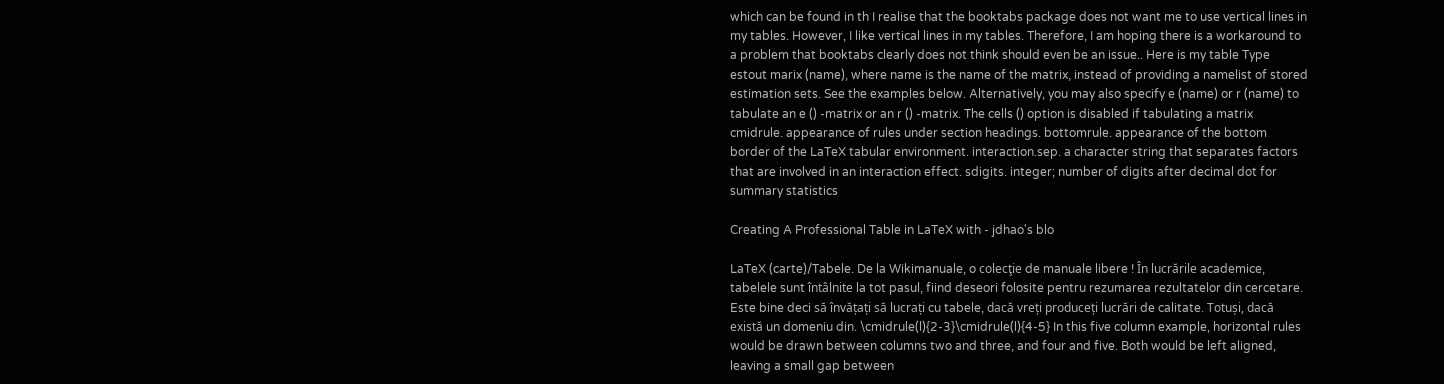which can be found in th I realise that the booktabs package does not want me to use vertical lines in my tables. However, I like vertical lines in my tables. Therefore, I am hoping there is a workaround to a problem that booktabs clearly does not think should even be an issue.. Here is my table Type estout marix (name), where name is the name of the matrix, instead of providing a namelist of stored estimation sets. See the examples below. Alternatively, you may also specify e (name) or r (name) to tabulate an e () -matrix or an r () -matrix. The cells () option is disabled if tabulating a matrix cmidrule. appearance of rules under section headings. bottomrule. appearance of the bottom border of the LaTeX tabular environment. interaction.sep. a character string that separates factors that are involved in an interaction effect. sdigits. integer; number of digits after decimal dot for summary statistics

Creating A Professional Table in LaTeX with - jdhao's blo

LaTeX (carte)/Tabele. De la Wikimanuale, o colecţie de manuale libere ! În lucrările academice, tabelele sunt întâlnite la tot pasul, fiind deseori folosite pentru rezumarea rezultatelor din cercetare. Este bine deci să învățați să lucrați cu tabele, dacă vreți produceți lucrări de calitate. Totuși, dacă există un domeniu din. \cmidrule(l){2-3}\cmidrule(l){4-5} In this five column example, horizontal rules would be drawn between columns two and three, and four and five. Both would be left aligned, leaving a small gap between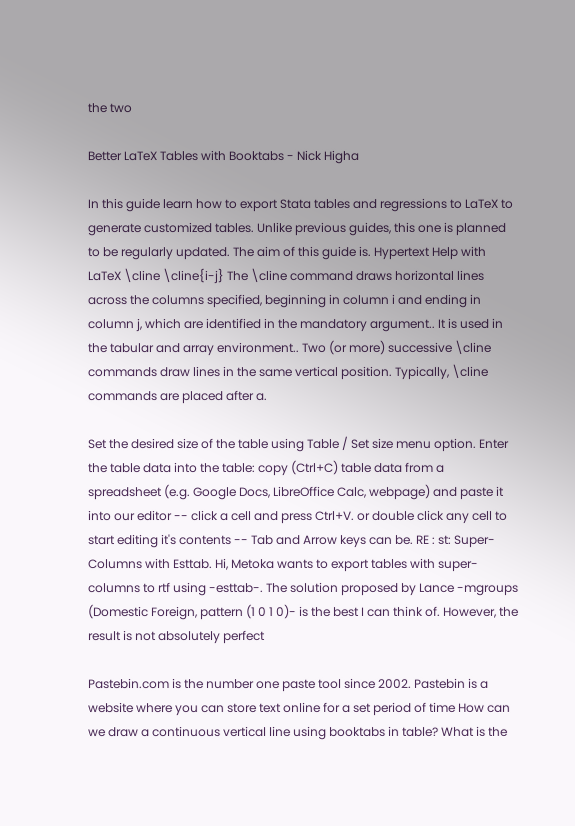the two

Better LaTeX Tables with Booktabs - Nick Higha

In this guide learn how to export Stata tables and regressions to LaTeX to generate customized tables. Unlike previous guides, this one is planned to be regularly updated. The aim of this guide is. Hypertext Help with LaTeX \cline \cline{i-j} The \cline command draws horizontal lines across the columns specified, beginning in column i and ending in column j, which are identified in the mandatory argument.. It is used in the tabular and array environment.. Two (or more) successive \cline commands draw lines in the same vertical position. Typically, \cline commands are placed after a.

Set the desired size of the table using Table / Set size menu option. Enter the table data into the table: copy (Ctrl+C) table data from a spreadsheet (e.g. Google Docs, LibreOffice Calc, webpage) and paste it into our editor -- click a cell and press Ctrl+V. or double click any cell to start editing it's contents -- Tab and Arrow keys can be. RE : st: Super-Columns with Esttab. Hi, Metoka wants to export tables with super-columns to rtf using -esttab-. The solution proposed by Lance -mgroups (Domestic Foreign, pattern (1 0 1 0)- is the best I can think of. However, the result is not absolutely perfect

Pastebin.com is the number one paste tool since 2002. Pastebin is a website where you can store text online for a set period of time How can we draw a continuous vertical line using booktabs in table? What is the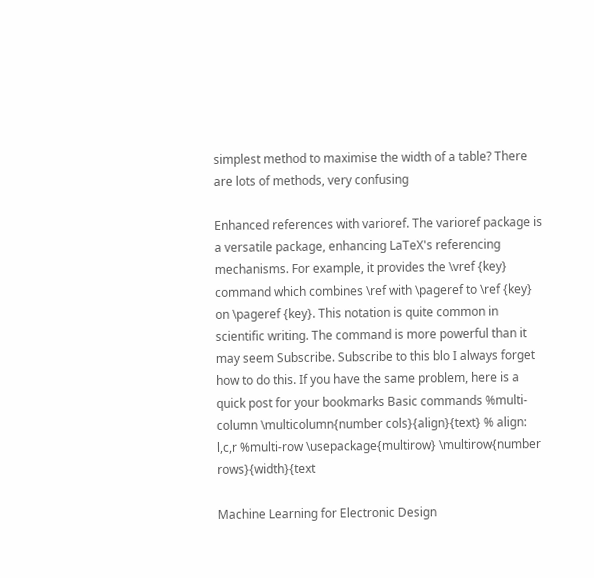simplest method to maximise the width of a table? There are lots of methods, very confusing

Enhanced references with varioref. The varioref package is a versatile package, enhancing LaTeX's referencing mechanisms. For example, it provides the \vref {key} command which combines \ref with \pageref to \ref {key} on \pageref {key}. This notation is quite common in scientific writing. The command is more powerful than it may seem Subscribe. Subscribe to this blo I always forget how to do this. If you have the same problem, here is a quick post for your bookmarks Basic commands %multi-column \multicolumn{number cols}{align}{text} % align: l,c,r %multi-row \usepackage{multirow} \multirow{number rows}{width}{text

Machine Learning for Electronic Design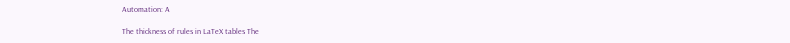Automation: A

The thickness of rules in LaTeX tables The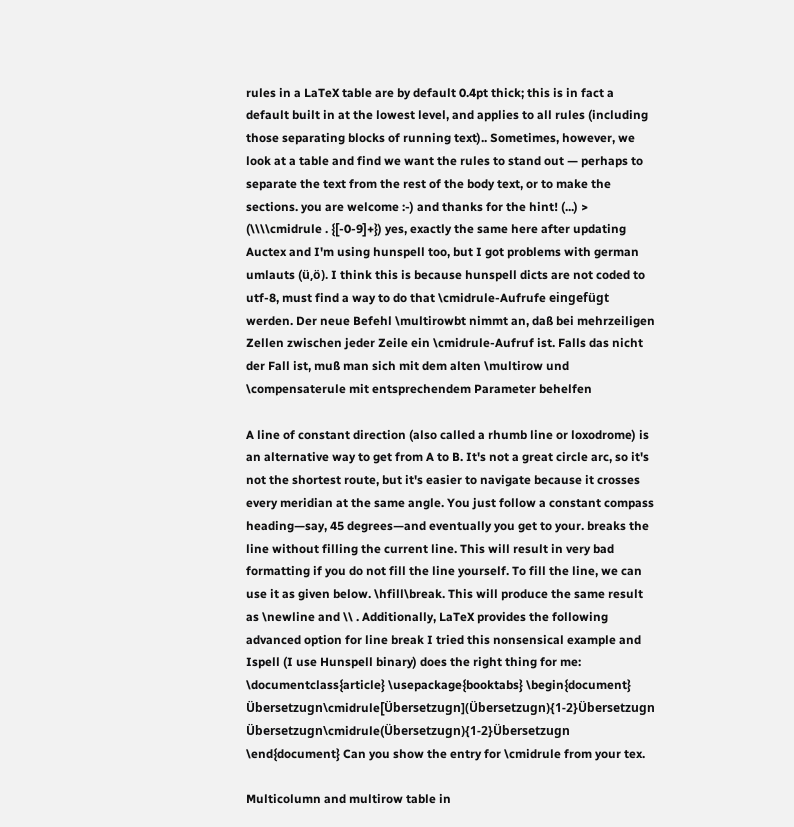rules in a LaTeX table are by default 0.4pt thick; this is in fact a default built in at the lowest level, and applies to all rules (including those separating blocks of running text).. Sometimes, however, we look at a table and find we want the rules to stand out — perhaps to separate the text from the rest of the body text, or to make the sections. you are welcome :-) and thanks for the hint! (...) > (\\\\cmidrule . {[-0-9]+}) yes, exactly the same here after updating Auctex and I'm using hunspell too, but I got problems with german umlauts (ü,ö). I think this is because hunspell dicts are not coded to utf-8, must find a way to do that \cmidrule-Aufrufe eingefügt werden. Der neue Befehl \multirowbt nimmt an, daß bei mehrzeiligen Zellen zwischen jeder Zeile ein \cmidrule-Aufruf ist. Falls das nicht der Fall ist, muß man sich mit dem alten \multirow und \compensaterule mit entsprechendem Parameter behelfen

A line of constant direction (also called a rhumb line or loxodrome) is an alternative way to get from A to B. It's not a great circle arc, so it's not the shortest route, but it's easier to navigate because it crosses every meridian at the same angle. You just follow a constant compass heading—say, 45 degrees—and eventually you get to your. breaks the line without filling the current line. This will result in very bad formatting if you do not fill the line yourself. To fill the line, we can use it as given below. \hfill\break. This will produce the same result as \newline and \\ . Additionally, LaTeX provides the following advanced option for line break I tried this nonsensical example and Ispell (I use Hunspell binary) does the right thing for me: \documentclass{article} \usepackage{booktabs} \begin{document} Übersetzugn\cmidrule[Übersetzugn](Übersetzugn){1-2}Übersetzugn Übersetzugn\cmidrule(Übersetzugn){1-2}Übersetzugn \end{document} Can you show the entry for \cmidrule from your tex.

Multicolumn and multirow table in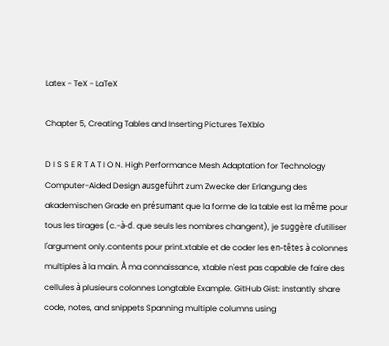Latex - TeX - LaTeX

Chapter 5, Creating Tables and Inserting Pictures TeXblo

D I S S E R T A T I O N. High Performance Mesh Adaptation for Technology Computer-Aided Design ausgeführt zum Zwecke der Erlangung des akademischen Grade en présumant que la forme de la table est la même pour tous les tirages (c.-à-d. que seuls les nombres changent), je suggère d'utiliser l'argument only.contents pour print.xtable et de coder les en-têtes à colonnes multiples à la main. À ma connaissance, xtable n'est pas capable de faire des cellules à plusieurs colonnes Longtable Example. GitHub Gist: instantly share code, notes, and snippets Spanning multiple columns using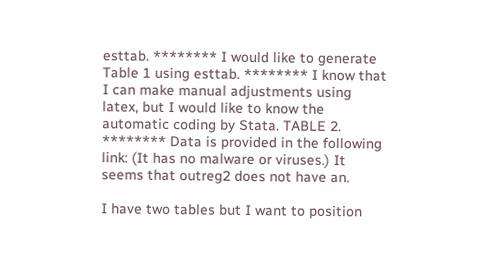esttab. ******** I would like to generate Table 1 using esttab. ******** I know that I can make manual adjustments using latex, but I would like to know the automatic coding by Stata. TABLE 2. ******** Data is provided in the following link: (It has no malware or viruses.) It seems that outreg2 does not have an.

I have two tables but I want to position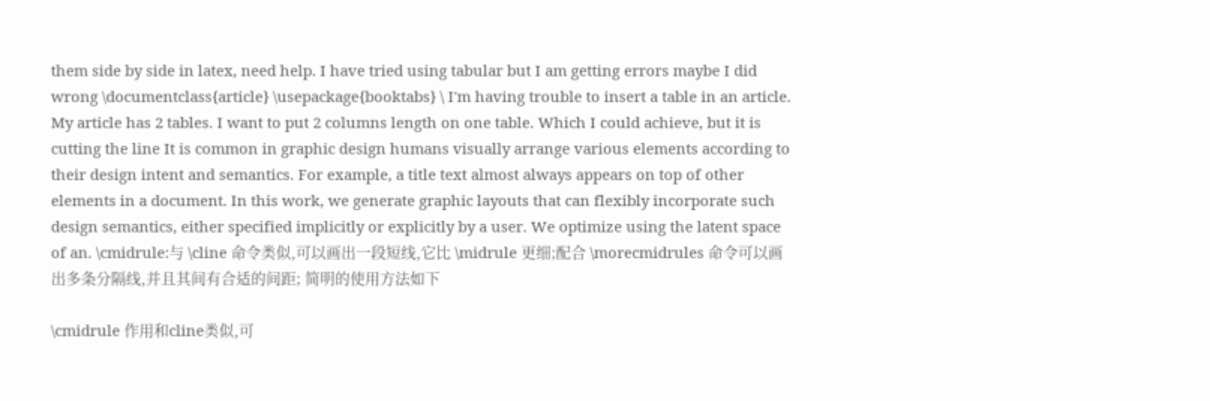them side by side in latex, need help. I have tried using tabular but I am getting errors maybe I did wrong \documentclass{article} \usepackage{booktabs} \ I'm having trouble to insert a table in an article. My article has 2 tables. I want to put 2 columns length on one table. Which I could achieve, but it is cutting the line It is common in graphic design humans visually arrange various elements according to their design intent and semantics. For example, a title text almost always appears on top of other elements in a document. In this work, we generate graphic layouts that can flexibly incorporate such design semantics, either specified implicitly or explicitly by a user. We optimize using the latent space of an. \cmidrule:与 \cline 命令类似,可以画出一段短线,它比 \midrule 更细;配合 \morecmidrules 命令可以画出多条分隔线,并且其间有合适的间距; 简明的使用方法如下

\cmidrule 作用和cline类似,可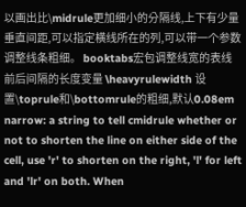以画出比\midrule更加细小的分隔线,上下有少量垂直间距,可以指定横线所在的列,可以带一个参数调整线条粗细。 booktabs宏包调整线宽的表线前后间隔的长度变量 \heavyrulewidth 设置\toprule和\bottomrule的粗细,默认0.08em narrow: a string to tell cmidrule whether or not to shorten the line on either side of the cell, use 'r' to shorten on the right, 'l' for left and 'lr' on both. When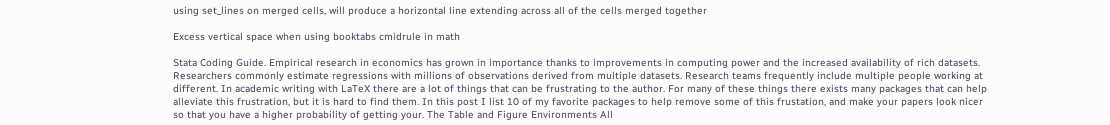using set_lines on merged cells, will produce a horizontal line extending across all of the cells merged together

Excess vertical space when using booktabs cmidrule in math

Stata Coding Guide. Empirical research in economics has grown in importance thanks to improvements in computing power and the increased availability of rich datasets. Researchers commonly estimate regressions with millions of observations derived from multiple datasets. Research teams frequently include multiple people working at different. In academic writing with LaTeX there are a lot of things that can be frustrating to the author. For many of these things there exists many packages that can help alleviate this frustration, but it is hard to find them. In this post I list 10 of my favorite packages to help remove some of this frustation, and make your papers look nicer so that you have a higher probability of getting your. The Table and Figure Environments All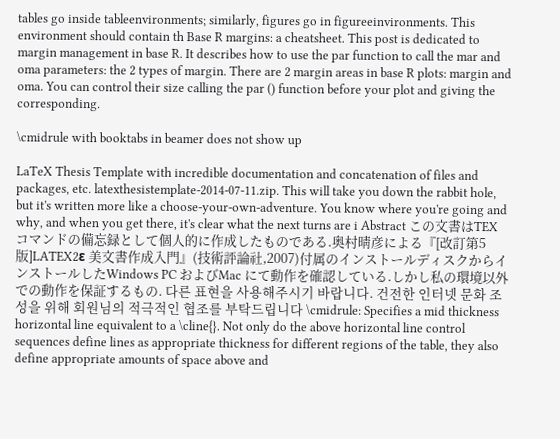tables go inside tableenvironments; similarly, figures go in figureeinvironments. This environment should contain th Base R margins: a cheatsheet. This post is dedicated to margin management in base R. It describes how to use the par function to call the mar and oma parameters: the 2 types of margin. There are 2 margin areas in base R plots: margin and oma. You can control their size calling the par () function before your plot and giving the corresponding.

\cmidrule with booktabs in beamer does not show up

LaTeX Thesis Template with incredible documentation and concatenation of files and packages, etc. latexthesistemplate-2014-07-11.zip. This will take you down the rabbit hole, but it's written more like a choose-your-own-adventure. You know where you're going and why, and when you get there, it's clear what the next turns are i Abstract この文書はTEX コマンドの備忘録として個人的に作成したものである.奥村晴彦による『[改訂第5 版]LATEX2ε 美文書作成入門』(技術評論社,2007)付属のインストールディスクからインストールしたWindows PC およびMac にて動作を確認している.しかし私の環境以外での動作を保証するもの. 다른 표현을 사용해주시기 바랍니다. 건전한 인터넷 문화 조성을 위해 회원님의 적극적인 협조를 부탁드립니다 \cmidrule: Specifies a mid thickness horizontal line equivalent to a \cline{}. Not only do the above horizontal line control sequences define lines as appropriate thickness for different regions of the table, they also define appropriate amounts of space above and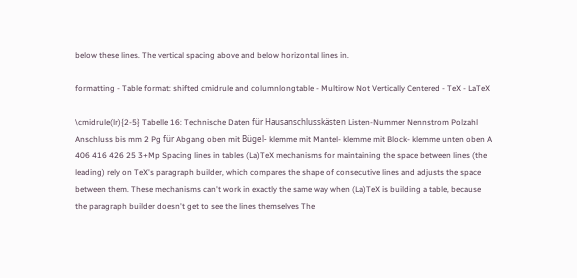below these lines. The vertical spacing above and below horizontal lines in.

formatting - Table format: shifted cmidrule and columnlongtable - Multirow Not Vertically Centered - TeX - LaTeX

\cmidrule(lr){2-5} Tabelle 16: Technische Daten für Hausanschlusskästen Listen-Nummer Nennstrom Polzahl Anschluss bis mm 2 Pg für Abgang oben mit Bügel- klemme mit Mantel- klemme mit Block- klemme unten oben A 406 416 426 25 3+Mp Spacing lines in tables (La)TeX mechanisms for maintaining the space between lines (the leading) rely on TeX's paragraph builder, which compares the shape of consecutive lines and adjusts the space between them. These mechanisms can't work in exactly the same way when (La)TeX is building a table, because the paragraph builder doesn't get to see the lines themselves The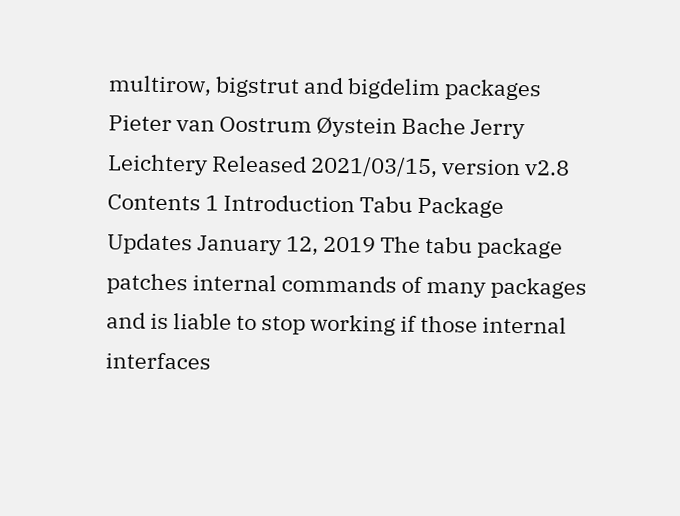multirow, bigstrut and bigdelim packages Pieter van Oostrum Øystein Bache Jerry Leichtery Released 2021/03/15, version v2.8 Contents 1 Introduction Tabu Package Updates January 12, 2019 The tabu package patches internal commands of many packages and is liable to stop working if those internal interfaces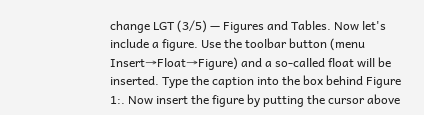change LGT (3/5) — Figures and Tables. Now let's include a figure. Use the toolbar button (menu Insert→Float→Figure) and a so-called float will be inserted. Type the caption into the box behind Figure 1:. Now insert the figure by putting the cursor above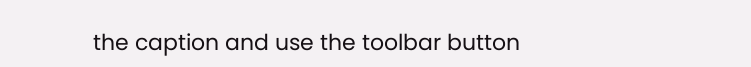the caption and use the toolbar button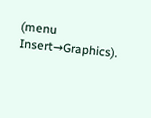(menu Insert→Graphics).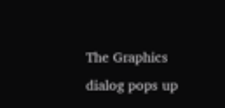The Graphics dialog pops up